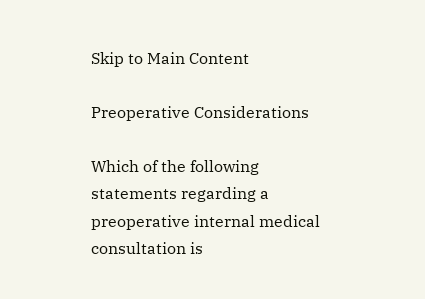Skip to Main Content

Preoperative Considerations

Which of the following statements regarding a preoperative internal medical consultation is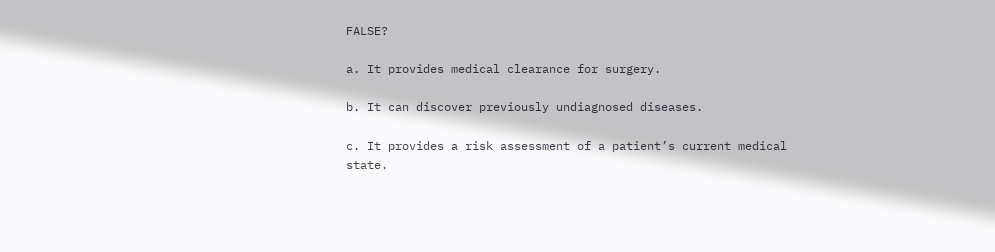FALSE?

a. It provides medical clearance for surgery.

b. It can discover previously undiagnosed diseases.

c. It provides a risk assessment of a patient’s current medical state.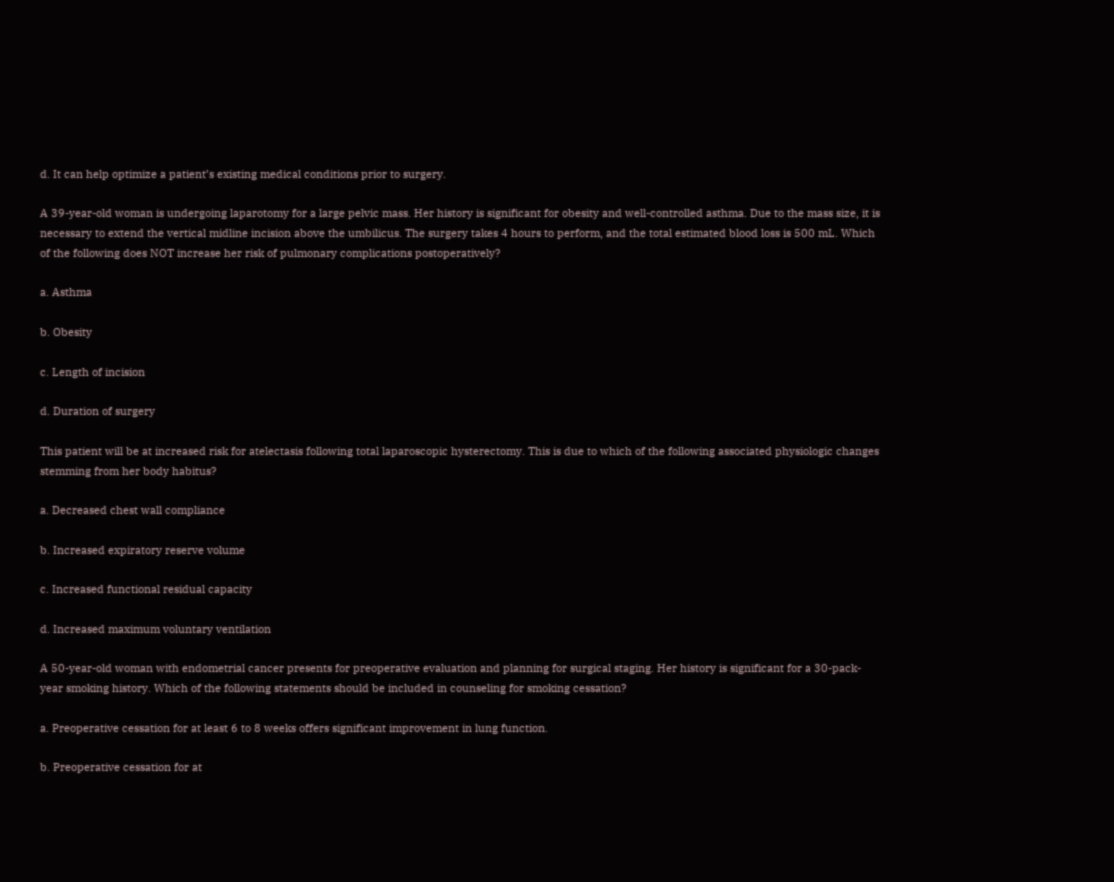d. It can help optimize a patient’s existing medical conditions prior to surgery.

A 39-year-old woman is undergoing laparotomy for a large pelvic mass. Her history is significant for obesity and well-controlled asthma. Due to the mass size, it is necessary to extend the vertical midline incision above the umbilicus. The surgery takes 4 hours to perform, and the total estimated blood loss is 500 mL. Which of the following does NOT increase her risk of pulmonary complications postoperatively?

a. Asthma

b. Obesity

c. Length of incision

d. Duration of surgery

This patient will be at increased risk for atelectasis following total laparoscopic hysterectomy. This is due to which of the following associated physiologic changes stemming from her body habitus?

a. Decreased chest wall compliance

b. Increased expiratory reserve volume

c. Increased functional residual capacity

d. Increased maximum voluntary ventilation

A 50-year-old woman with endometrial cancer presents for preoperative evaluation and planning for surgical staging. Her history is significant for a 30-pack-year smoking history. Which of the following statements should be included in counseling for smoking cessation?

a. Preoperative cessation for at least 6 to 8 weeks offers significant improvement in lung function.

b. Preoperative cessation for at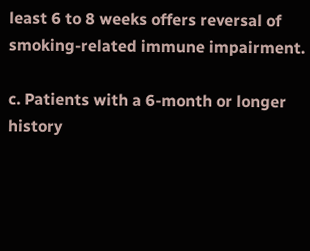least 6 to 8 weeks offers reversal of smoking-related immune impairment.

c. Patients with a 6-month or longer history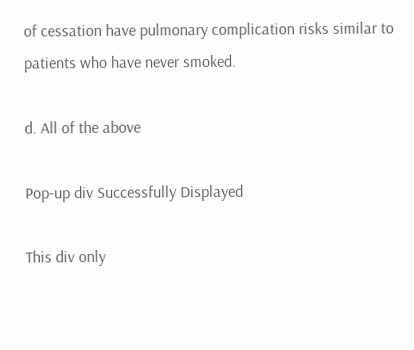of cessation have pulmonary complication risks similar to patients who have never smoked.

d. All of the above

Pop-up div Successfully Displayed

This div only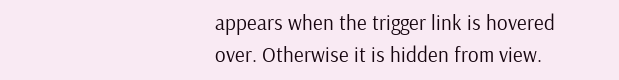appears when the trigger link is hovered over. Otherwise it is hidden from view.